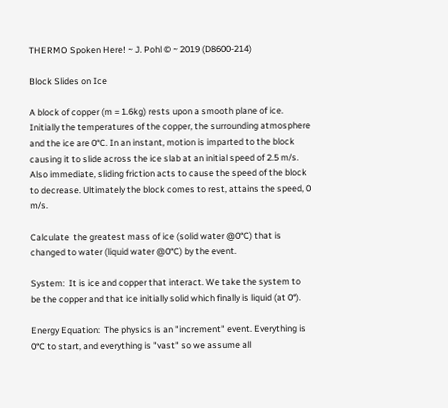THERMO Spoken Here! ~ J. Pohl © ~ 2019 (D8600-214)

Block Slides on Ice

A block of copper (m = 1.6kg) rests upon a smooth plane of ice. Initially the temperatures of the copper, the surrounding atmosphere and the ice are 0°C. In an instant, motion is imparted to the block causing it to slide across the ice slab at an initial speed of 2.5 m/s. Also immediate, sliding friction acts to cause the speed of the block to decrease. Ultimately the block comes to rest, attains the speed, 0 m/s.

Calculate  the greatest mass of ice (solid water @0°C) that is changed to water (liquid water @0°C) by the event.

System:  It is ice and copper that interact. We take the system to be the copper and that ice initially solid which finally is liquid (at 0°).

Energy Equation:  The physics is an "increment" event. Everything is 0°C to start, and everything is "vast" so we assume all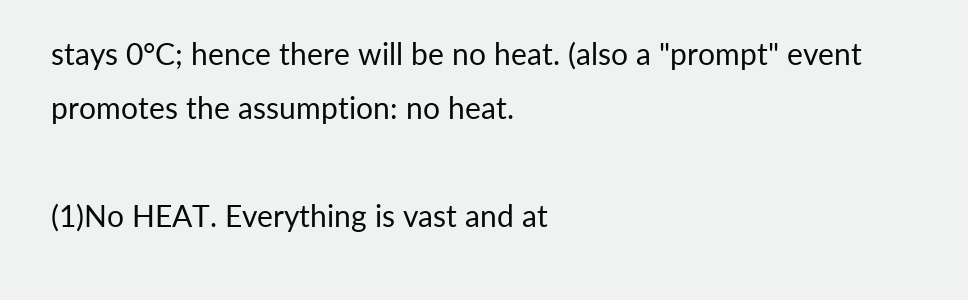stays 0°C; hence there will be no heat. (also a "prompt" event promotes the assumption: no heat.

(1)No HEAT. Everything is vast and at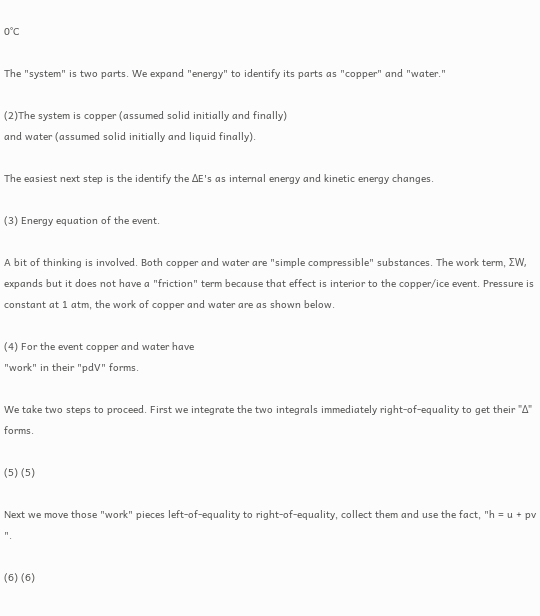0°C

The "system" is two parts. We expand "energy" to identify its parts as "copper" and "water."

(2)The system is copper (assumed solid initially and finally)
and water (assumed solid initially and liquid finally).

The easiest next step is the identify the ΔE's as internal energy and kinetic energy changes.

(3) Energy equation of the event.

A bit of thinking is involved. Both copper and water are "simple compressible" substances. The work term, ΣW, expands but it does not have a "friction" term because that effect is interior to the copper/ice event. Pressure is constant at 1 atm, the work of copper and water are as shown below.

(4) For the event copper and water have
"work" in their "pdV" forms.

We take two steps to proceed. First we integrate the two integrals immediately right-of-equality to get their "Δ" forms.

(5) (5)

Next we move those "work" pieces left-of-equality to right-of-equality, collect them and use the fact, "h = u + pv ".

(6) (6)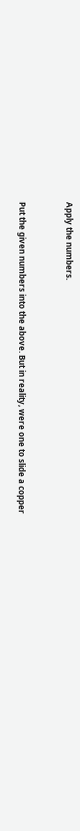Apply the numbers.


Put the given numbers into the above. But in reality, were one to slide a copper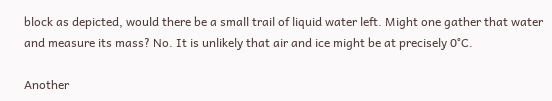block as depicted, would there be a small trail of liquid water left. Might one gather that water and measure its mass? No. It is unlikely that air and ice might be at precisely 0°C.

Another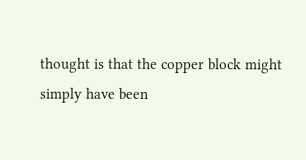thought is that the copper block might simply have been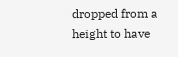dropped from a height to have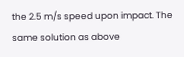the 2.5 m/s speed upon impact. The same solution as above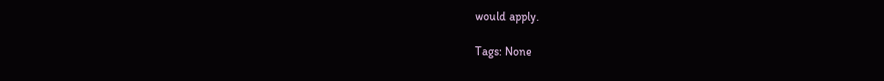would apply.

Tags: None